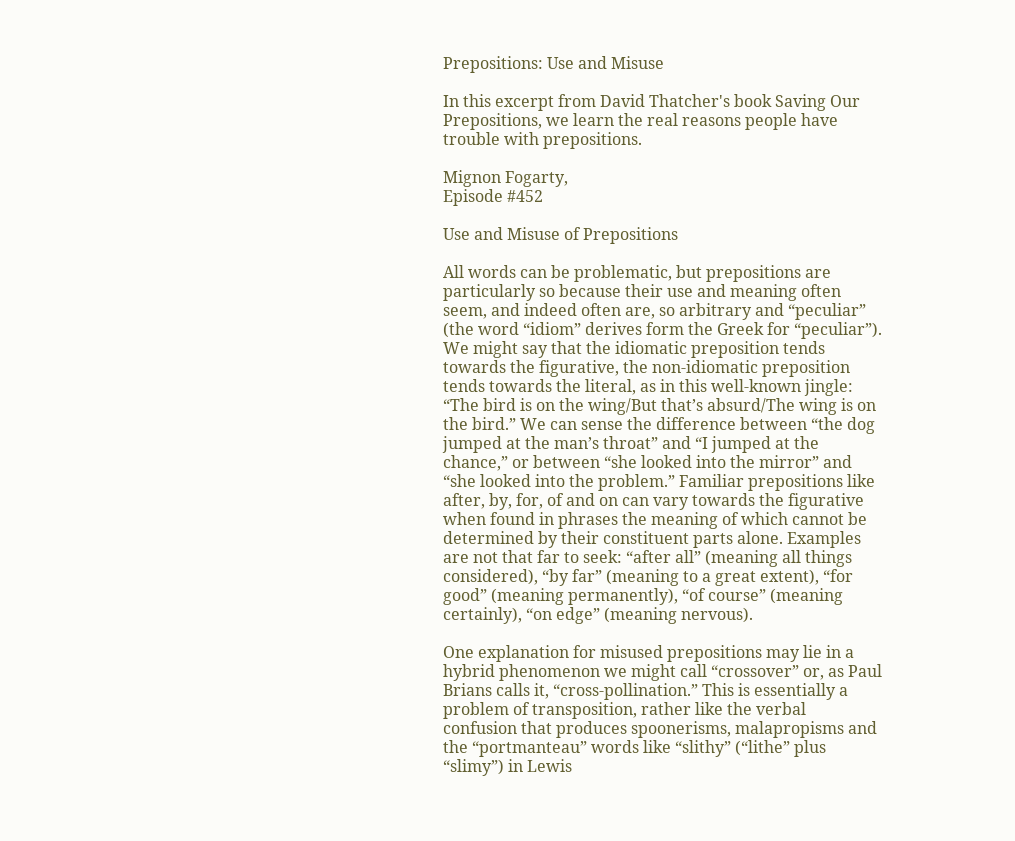Prepositions: Use and Misuse

In this excerpt from David Thatcher's book Saving Our Prepositions, we learn the real reasons people have trouble with prepositions.

Mignon Fogarty,
Episode #452

Use and Misuse of Prepositions

All words can be problematic, but prepositions are particularly so because their use and meaning often seem, and indeed often are, so arbitrary and “peculiar” (the word “idiom” derives form the Greek for “peculiar”). We might say that the idiomatic preposition tends towards the figurative, the non-idiomatic preposition tends towards the literal, as in this well-known jingle: “The bird is on the wing/But that’s absurd/The wing is on the bird.” We can sense the difference between “the dog jumped at the man’s throat” and “I jumped at the chance,” or between “she looked into the mirror” and “she looked into the problem.” Familiar prepositions like after, by, for, of and on can vary towards the figurative when found in phrases the meaning of which cannot be determined by their constituent parts alone. Examples are not that far to seek: “after all” (meaning all things considered), “by far” (meaning to a great extent), “for good” (meaning permanently), “of course” (meaning certainly), “on edge” (meaning nervous).

One explanation for misused prepositions may lie in a hybrid phenomenon we might call “crossover” or, as Paul Brians calls it, “cross-pollination.” This is essentially a problem of transposition, rather like the verbal confusion that produces spoonerisms, malapropisms and the “portmanteau” words like “slithy” (“lithe” plus “slimy”) in Lewis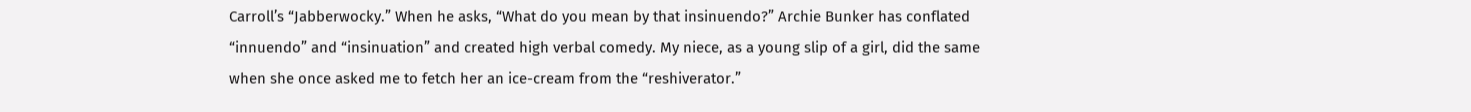Carroll’s “Jabberwocky.” When he asks, “What do you mean by that insinuendo?” Archie Bunker has conflated “innuendo” and “insinuation” and created high verbal comedy. My niece, as a young slip of a girl, did the same when she once asked me to fetch her an ice-cream from the “reshiverator.”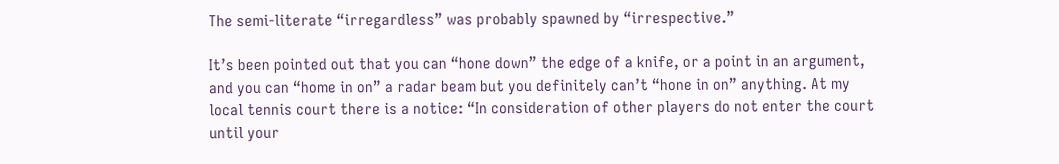The semi-literate “irregardless” was probably spawned by “irrespective.”

It’s been pointed out that you can “hone down” the edge of a knife, or a point in an argument, and you can “home in on” a radar beam but you definitely can’t “hone in on” anything. At my local tennis court there is a notice: “In consideration of other players do not enter the court until your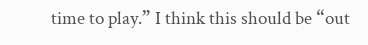time to play.” I think this should be “out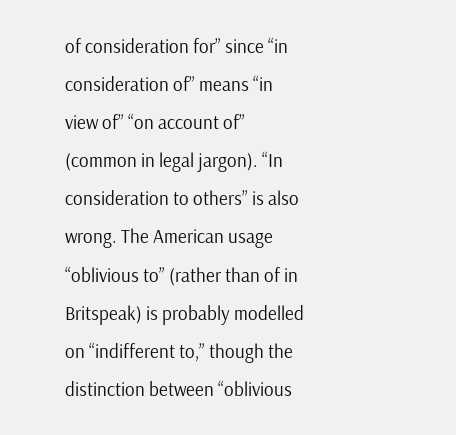of consideration for” since “in consideration of” means “in view of” “on account of” (common in legal jargon). “In consideration to others” is also wrong. The American usage “oblivious to” (rather than of in Britspeak) is probably modelled on “indifferent to,” though the distinction between “oblivious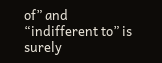of” and “indifferent to” is surely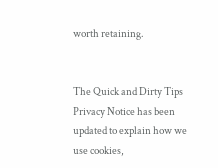worth retaining.


The Quick and Dirty Tips Privacy Notice has been updated to explain how we use cookies,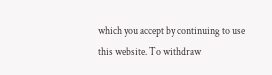which you accept by continuing to use this website. To withdraw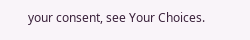your consent, see Your Choices.